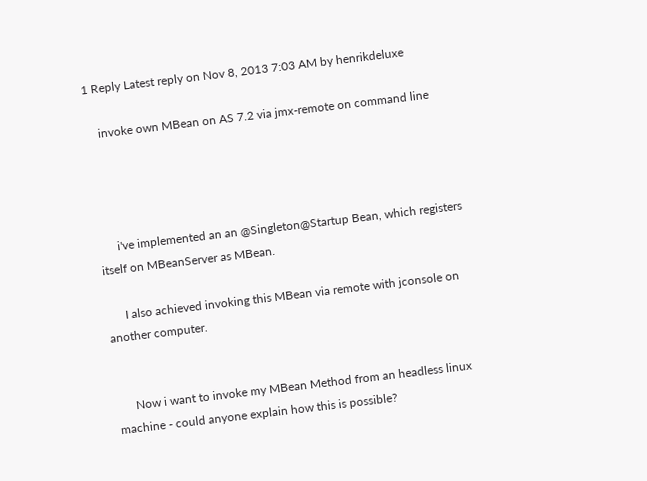1 Reply Latest reply on Nov 8, 2013 7:03 AM by henrikdeluxe

    invoke own MBean on AS 7.2 via jmx-remote on command line




      i've implemented an an @Singleton@Startup Bean, which registers itself on MBeanServer as MBean.

      I also achieved invoking this MBean via remote with jconsole on another computer.


      Now i want to invoke my MBean Method from an headless linux machine - could anyone explain how this is possible?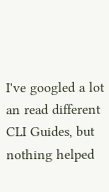I've googled a lot an read different CLI Guides, but nothing helped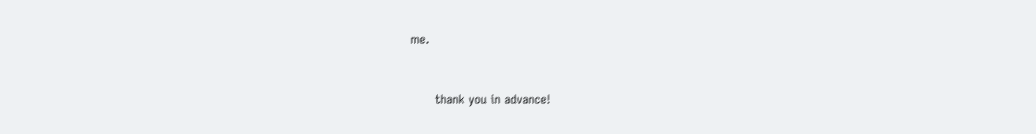me.



      thank you in advance!